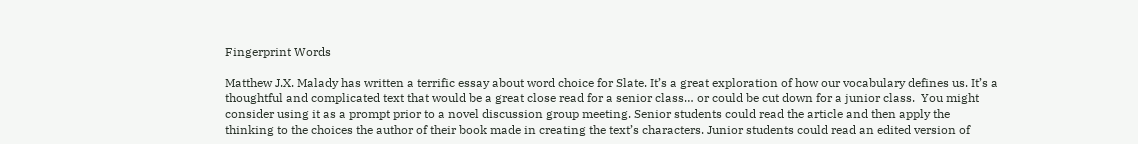Fingerprint Words

Matthew J.X. Malady has written a terrific essay about word choice for Slate. It’s a great exploration of how our vocabulary defines us. It’s a thoughtful and complicated text that would be a great close read for a senior class… or could be cut down for a junior class.  You might consider using it as a prompt prior to a novel discussion group meeting. Senior students could read the article and then apply the thinking to the choices the author of their book made in creating the text’s characters. Junior students could read an edited version of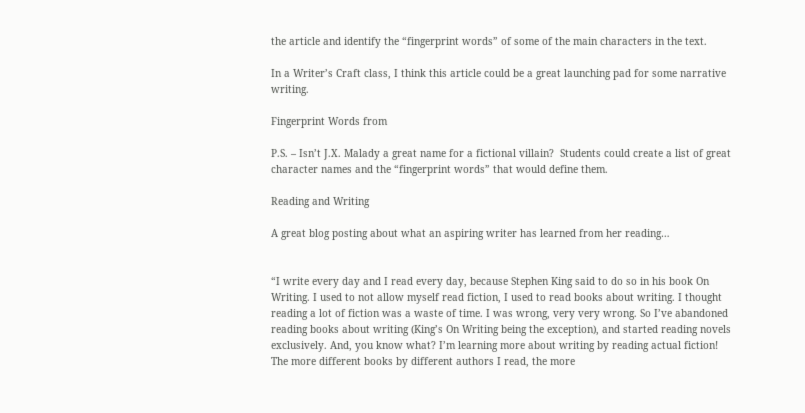the article and identify the “fingerprint words” of some of the main characters in the text.

In a Writer’s Craft class, I think this article could be a great launching pad for some narrative writing.

Fingerprint Words from

P.S. – Isn’t J.X. Malady a great name for a fictional villain?  Students could create a list of great character names and the “fingerprint words” that would define them.

Reading and Writing

A great blog posting about what an aspiring writer has learned from her reading…


“I write every day and I read every day, because Stephen King said to do so in his book On Writing. I used to not allow myself read fiction, I used to read books about writing. I thought reading a lot of fiction was a waste of time. I was wrong, very very wrong. So I’ve abandoned reading books about writing (King’s On Writing being the exception), and started reading novels exclusively. And, you know what? I’m learning more about writing by reading actual fiction! The more different books by different authors I read, the more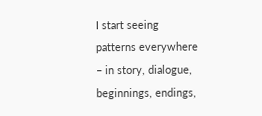I start seeing patterns everywhere – in story, dialogue, beginnings, endings,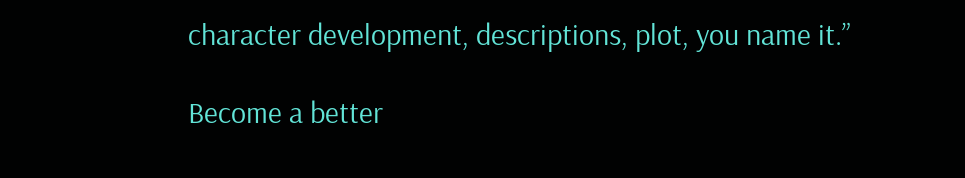character development, descriptions, plot, you name it.”

Become a better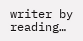writer by reading…